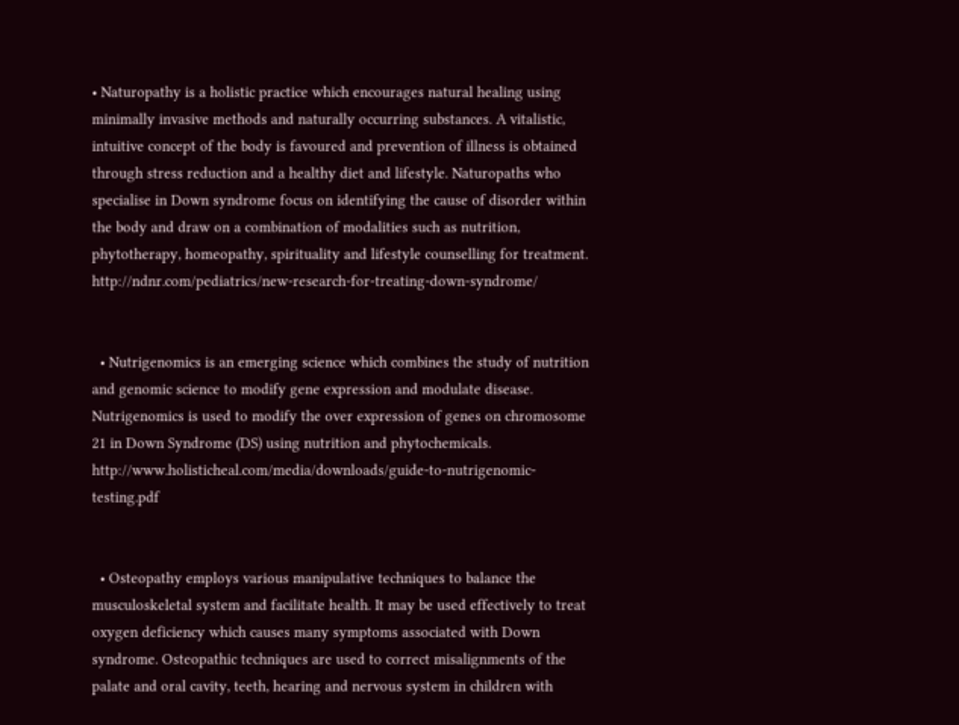• Naturopathy is a holistic practice which encourages natural healing using minimally invasive methods and naturally occurring substances. A vitalistic, intuitive concept of the body is favoured and prevention of illness is obtained through stress reduction and a healthy diet and lifestyle. Naturopaths who specialise in Down syndrome focus on identifying the cause of disorder within the body and draw on a combination of modalities such as nutrition, phytotherapy, homeopathy, spirituality and lifestyle counselling for treatment. http://ndnr.com/pediatrics/new-research-for-treating-down-syndrome/


  • Nutrigenomics is an emerging science which combines the study of nutrition and genomic science to modify gene expression and modulate disease. Nutrigenomics is used to modify the over expression of genes on chromosome 21 in Down Syndrome (DS) using nutrition and phytochemicals. http://www.holisticheal.com/media/downloads/guide-to-nutrigenomic-testing.pdf


  • Osteopathy employs various manipulative techniques to balance the musculoskeletal system and facilitate health. It may be used effectively to treat oxygen deficiency which causes many symptoms associated with Down syndrome. Osteopathic techniques are used to correct misalignments of the palate and oral cavity, teeth, hearing and nervous system in children with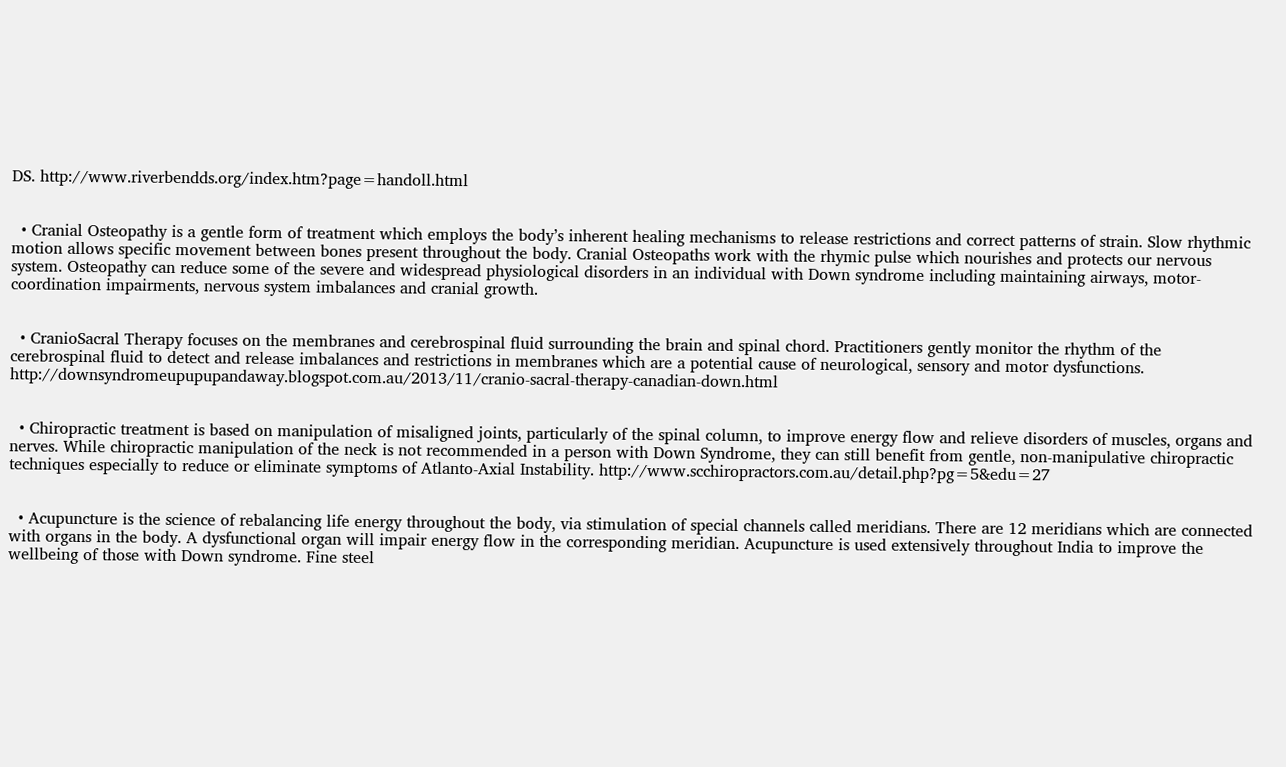DS. http://www.riverbendds.org/index.htm?page=handoll.html


  • Cranial Osteopathy is a gentle form of treatment which employs the body’s inherent healing mechanisms to release restrictions and correct patterns of strain. Slow rhythmic motion allows specific movement between bones present throughout the body. Cranial Osteopaths work with the rhymic pulse which nourishes and protects our nervous system. Osteopathy can reduce some of the severe and widespread physiological disorders in an individual with Down syndrome including maintaining airways, motor-coordination impairments, nervous system imbalances and cranial growth.


  • CranioSacral Therapy focuses on the membranes and cerebrospinal fluid surrounding the brain and spinal chord. Practitioners gently monitor the rhythm of the cerebrospinal fluid to detect and release imbalances and restrictions in membranes which are a potential cause of neurological, sensory and motor dysfunctions. http://downsyndromeupupupandaway.blogspot.com.au/2013/11/cranio-sacral-therapy-canadian-down.html


  • Chiropractic treatment is based on manipulation of misaligned joints, particularly of the spinal column, to improve energy flow and relieve disorders of muscles, organs and nerves. While chiropractic manipulation of the neck is not recommended in a person with Down Syndrome, they can still benefit from gentle, non-manipulative chiropractic techniques especially to reduce or eliminate symptoms of Atlanto-Axial Instability. http://www.scchiropractors.com.au/detail.php?pg=5&edu=27


  • Acupuncture is the science of rebalancing life energy throughout the body, via stimulation of special channels called meridians. There are 12 meridians which are connected with organs in the body. A dysfunctional organ will impair energy flow in the corresponding meridian. Acupuncture is used extensively throughout India to improve the wellbeing of those with Down syndrome. Fine steel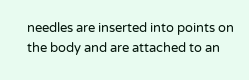needles are inserted into points on the body and are attached to an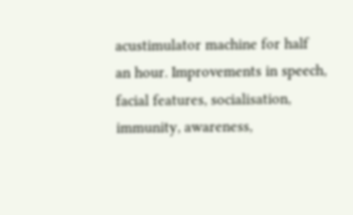acustimulator machine for half an hour. Improvements in speech, facial features, socialisation, immunity, awareness,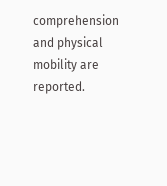comprehension and physical mobility are reported.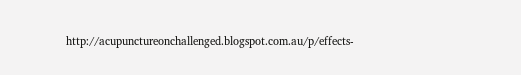http://acupunctureonchallenged.blogspot.com.au/p/effects-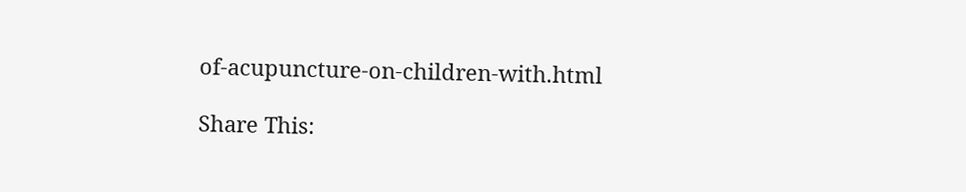of-acupuncture-on-children-with.html

Share This: